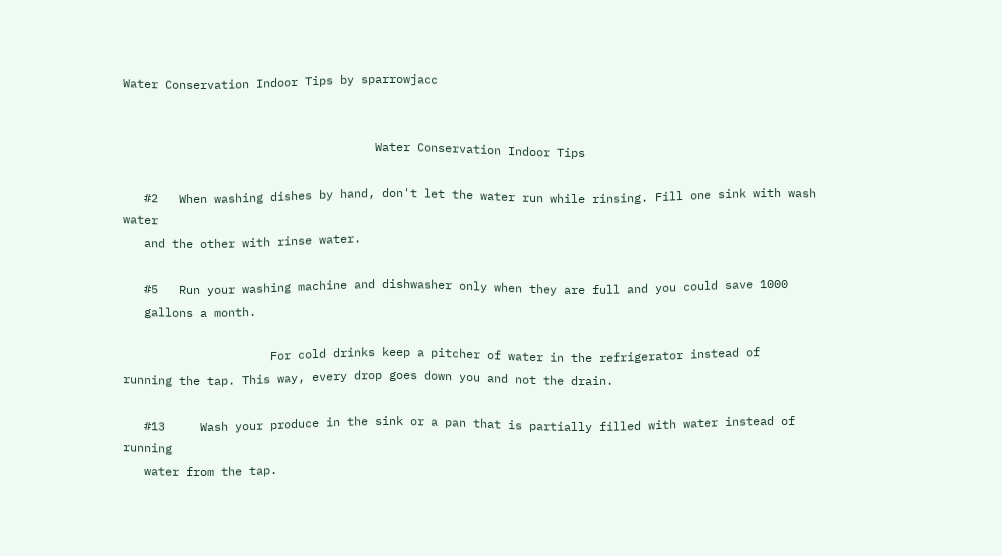Water Conservation Indoor Tips by sparrowjacc


                                    Water Conservation Indoor Tips

   #2   When washing dishes by hand, don't let the water run while rinsing. Fill one sink with wash water
   and the other with rinse water.

   #5   Run your washing machine and dishwasher only when they are full and you could save 1000
   gallons a month.

                     For cold drinks keep a pitcher of water in the refrigerator instead of
running the tap. This way, every drop goes down you and not the drain.

   #13     Wash your produce in the sink or a pan that is partially filled with water instead of running
   water from the tap.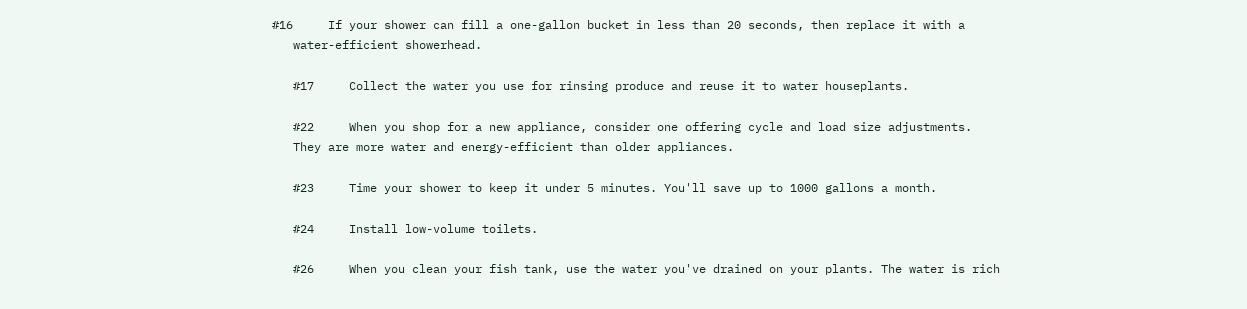#16     If your shower can fill a one-gallon bucket in less than 20 seconds, then replace it with a
   water-efficient showerhead.

   #17     Collect the water you use for rinsing produce and reuse it to water houseplants.

   #22     When you shop for a new appliance, consider one offering cycle and load size adjustments.
   They are more water and energy-efficient than older appliances.

   #23     Time your shower to keep it under 5 minutes. You'll save up to 1000 gallons a month.

   #24     Install low-volume toilets.

   #26     When you clean your fish tank, use the water you've drained on your plants. The water is rich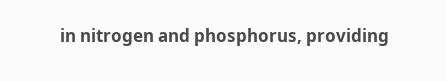in nitrogen and phosphorus, providing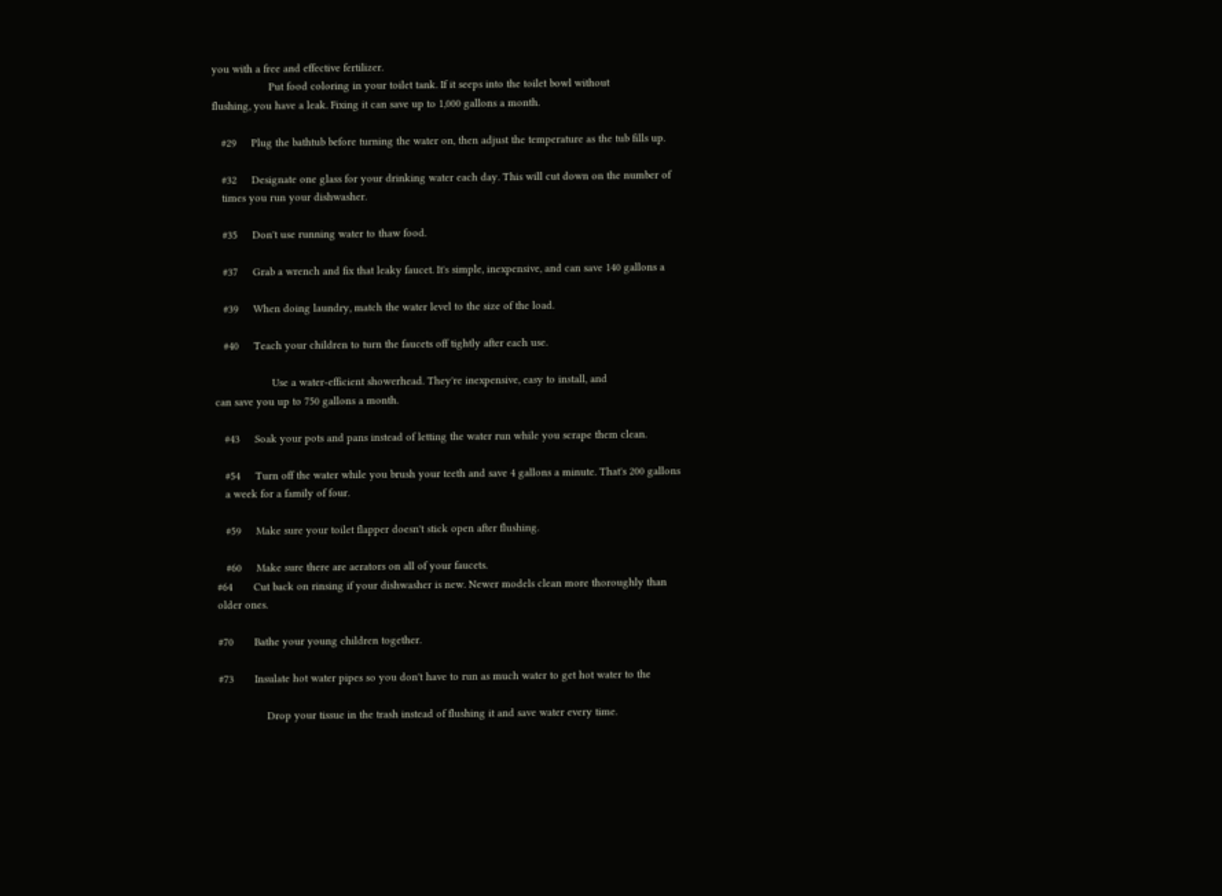you with a free and effective fertilizer.
                   Put food coloring in your toilet tank. If it seeps into the toilet bowl without
flushing, you have a leak. Fixing it can save up to 1,000 gallons a month.

   #29     Plug the bathtub before turning the water on, then adjust the temperature as the tub fills up.

   #32     Designate one glass for your drinking water each day. This will cut down on the number of
   times you run your dishwasher.

   #35     Don't use running water to thaw food.

   #37     Grab a wrench and fix that leaky faucet. It's simple, inexpensive, and can save 140 gallons a

   #39     When doing laundry, match the water level to the size of the load.

   #40     Teach your children to turn the faucets off tightly after each use.

                   Use a water-efficient showerhead. They're inexpensive, easy to install, and
can save you up to 750 gallons a month.

   #43     Soak your pots and pans instead of letting the water run while you scrape them clean.

   #54     Turn off the water while you brush your teeth and save 4 gallons a minute. That's 200 gallons
   a week for a family of four.

   #59     Make sure your toilet flapper doesn't stick open after flushing.

   #60     Make sure there are aerators on all of your faucets.
#64       Cut back on rinsing if your dishwasher is new. Newer models clean more thoroughly than
older ones.

#70       Bathe your young children together.

#73       Insulate hot water pipes so you don't have to run as much water to get hot water to the

                Drop your tissue in the trash instead of flushing it and save water every time.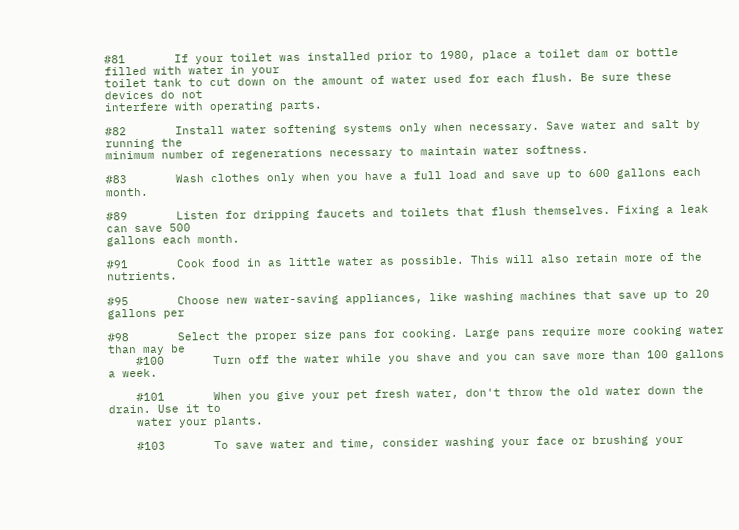#81       If your toilet was installed prior to 1980, place a toilet dam or bottle filled with water in your
toilet tank to cut down on the amount of water used for each flush. Be sure these devices do not
interfere with operating parts.

#82       Install water softening systems only when necessary. Save water and salt by running the
minimum number of regenerations necessary to maintain water softness.

#83       Wash clothes only when you have a full load and save up to 600 gallons each month.

#89       Listen for dripping faucets and toilets that flush themselves. Fixing a leak can save 500
gallons each month.

#91       Cook food in as little water as possible. This will also retain more of the nutrients.

#95       Choose new water-saving appliances, like washing machines that save up to 20 gallons per

#98       Select the proper size pans for cooking. Large pans require more cooking water than may be
    #100       Turn off the water while you shave and you can save more than 100 gallons a week.

    #101       When you give your pet fresh water, don't throw the old water down the drain. Use it to
    water your plants.

    #103       To save water and time, consider washing your face or brushing your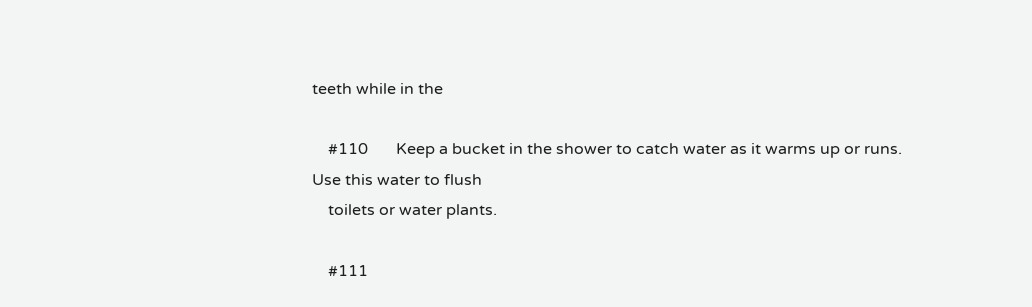teeth while in the

    #110       Keep a bucket in the shower to catch water as it warms up or runs. Use this water to flush
    toilets or water plants.

    #111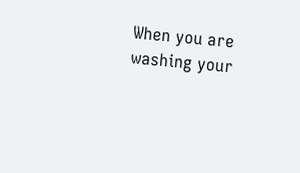When you are washing your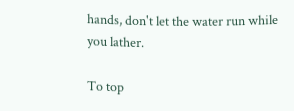hands, don't let the water run while you lather.

To top